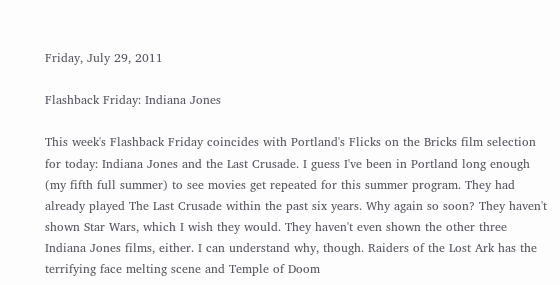Friday, July 29, 2011

Flashback Friday: Indiana Jones

This week's Flashback Friday coincides with Portland's Flicks on the Bricks film selection for today: Indiana Jones and the Last Crusade. I guess I've been in Portland long enough (my fifth full summer) to see movies get repeated for this summer program. They had already played The Last Crusade within the past six years. Why again so soon? They haven't shown Star Wars, which I wish they would. They haven't even shown the other three Indiana Jones films, either. I can understand why, though. Raiders of the Lost Ark has the terrifying face melting scene and Temple of Doom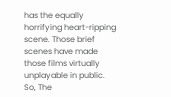has the equally horrifying heart-ripping scene. Those brief scenes have made those films virtually unplayable in public. So, The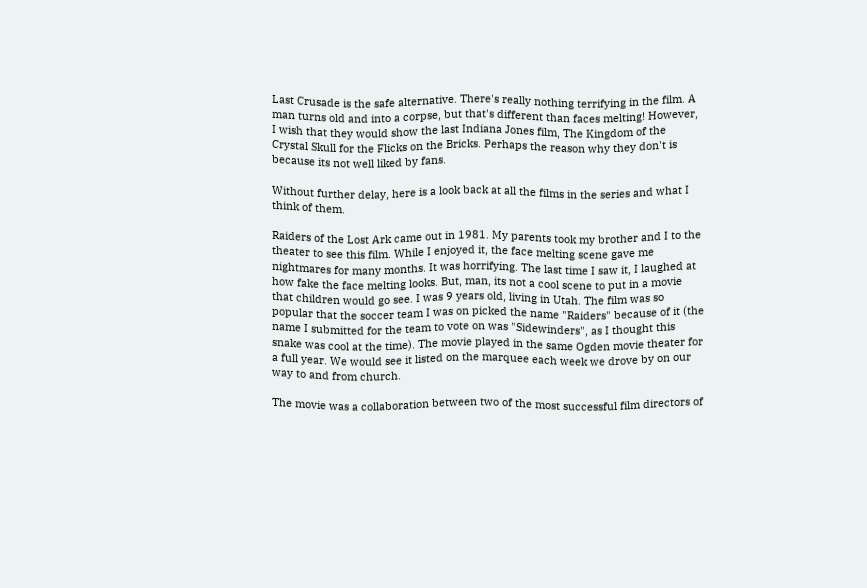Last Crusade is the safe alternative. There's really nothing terrifying in the film. A man turns old and into a corpse, but that's different than faces melting! However, I wish that they would show the last Indiana Jones film, The Kingdom of the Crystal Skull for the Flicks on the Bricks. Perhaps the reason why they don't is because its not well liked by fans.

Without further delay, here is a look back at all the films in the series and what I think of them.

Raiders of the Lost Ark came out in 1981. My parents took my brother and I to the theater to see this film. While I enjoyed it, the face melting scene gave me nightmares for many months. It was horrifying. The last time I saw it, I laughed at how fake the face melting looks. But, man, its not a cool scene to put in a movie that children would go see. I was 9 years old, living in Utah. The film was so popular that the soccer team I was on picked the name "Raiders" because of it (the name I submitted for the team to vote on was "Sidewinders", as I thought this snake was cool at the time). The movie played in the same Ogden movie theater for a full year. We would see it listed on the marquee each week we drove by on our way to and from church.

The movie was a collaboration between two of the most successful film directors of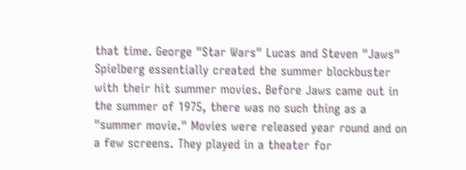that time. George "Star Wars" Lucas and Steven "Jaws" Spielberg essentially created the summer blockbuster with their hit summer movies. Before Jaws came out in the summer of 1975, there was no such thing as a "summer movie." Movies were released year round and on a few screens. They played in a theater for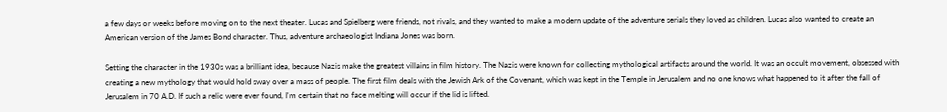a few days or weeks before moving on to the next theater. Lucas and Spielberg were friends, not rivals, and they wanted to make a modern update of the adventure serials they loved as children. Lucas also wanted to create an American version of the James Bond character. Thus, adventure archaeologist Indiana Jones was born.

Setting the character in the 1930s was a brilliant idea, because Nazis make the greatest villains in film history. The Nazis were known for collecting mythological artifacts around the world. It was an occult movement, obsessed with creating a new mythology that would hold sway over a mass of people. The first film deals with the Jewish Ark of the Covenant, which was kept in the Temple in Jerusalem and no one knows what happened to it after the fall of Jerusalem in 70 A.D. If such a relic were ever found, I'm certain that no face melting will occur if the lid is lifted.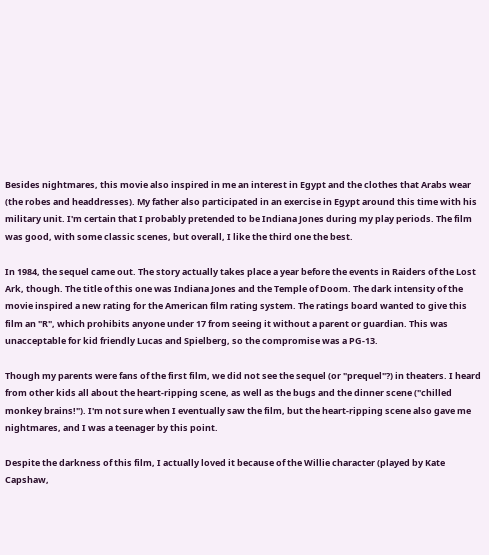Besides nightmares, this movie also inspired in me an interest in Egypt and the clothes that Arabs wear (the robes and headdresses). My father also participated in an exercise in Egypt around this time with his military unit. I'm certain that I probably pretended to be Indiana Jones during my play periods. The film was good, with some classic scenes, but overall, I like the third one the best.

In 1984, the sequel came out. The story actually takes place a year before the events in Raiders of the Lost Ark, though. The title of this one was Indiana Jones and the Temple of Doom. The dark intensity of the movie inspired a new rating for the American film rating system. The ratings board wanted to give this film an "R", which prohibits anyone under 17 from seeing it without a parent or guardian. This was unacceptable for kid friendly Lucas and Spielberg, so the compromise was a PG-13.

Though my parents were fans of the first film, we did not see the sequel (or "prequel"?) in theaters. I heard from other kids all about the heart-ripping scene, as well as the bugs and the dinner scene ("chilled monkey brains!"). I'm not sure when I eventually saw the film, but the heart-ripping scene also gave me nightmares, and I was a teenager by this point.

Despite the darkness of this film, I actually loved it because of the Willie character (played by Kate Capshaw,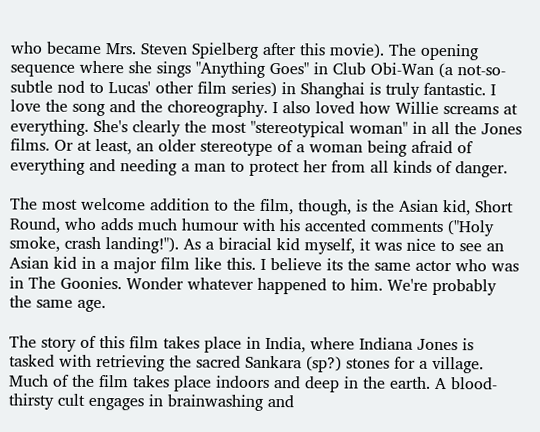who became Mrs. Steven Spielberg after this movie). The opening sequence where she sings "Anything Goes" in Club Obi-Wan (a not-so-subtle nod to Lucas' other film series) in Shanghai is truly fantastic. I love the song and the choreography. I also loved how Willie screams at everything. She's clearly the most "stereotypical woman" in all the Jones films. Or at least, an older stereotype of a woman being afraid of everything and needing a man to protect her from all kinds of danger.

The most welcome addition to the film, though, is the Asian kid, Short Round, who adds much humour with his accented comments ("Holy smoke, crash landing!"). As a biracial kid myself, it was nice to see an Asian kid in a major film like this. I believe its the same actor who was in The Goonies. Wonder whatever happened to him. We're probably the same age.

The story of this film takes place in India, where Indiana Jones is tasked with retrieving the sacred Sankara (sp?) stones for a village. Much of the film takes place indoors and deep in the earth. A blood-thirsty cult engages in brainwashing and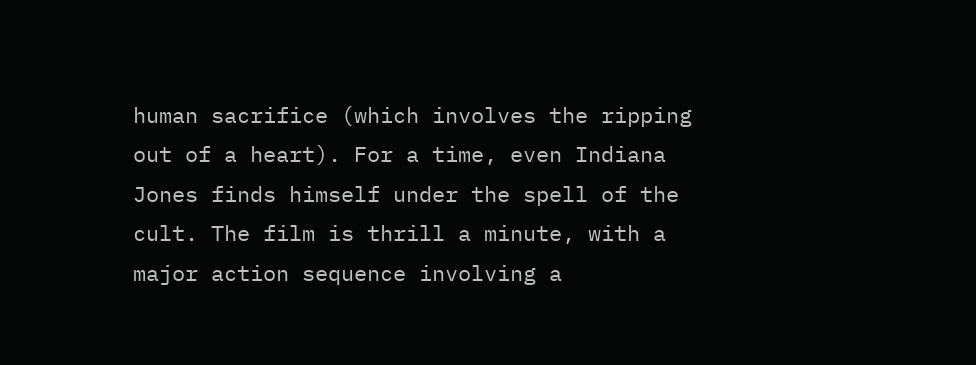human sacrifice (which involves the ripping out of a heart). For a time, even Indiana Jones finds himself under the spell of the cult. The film is thrill a minute, with a major action sequence involving a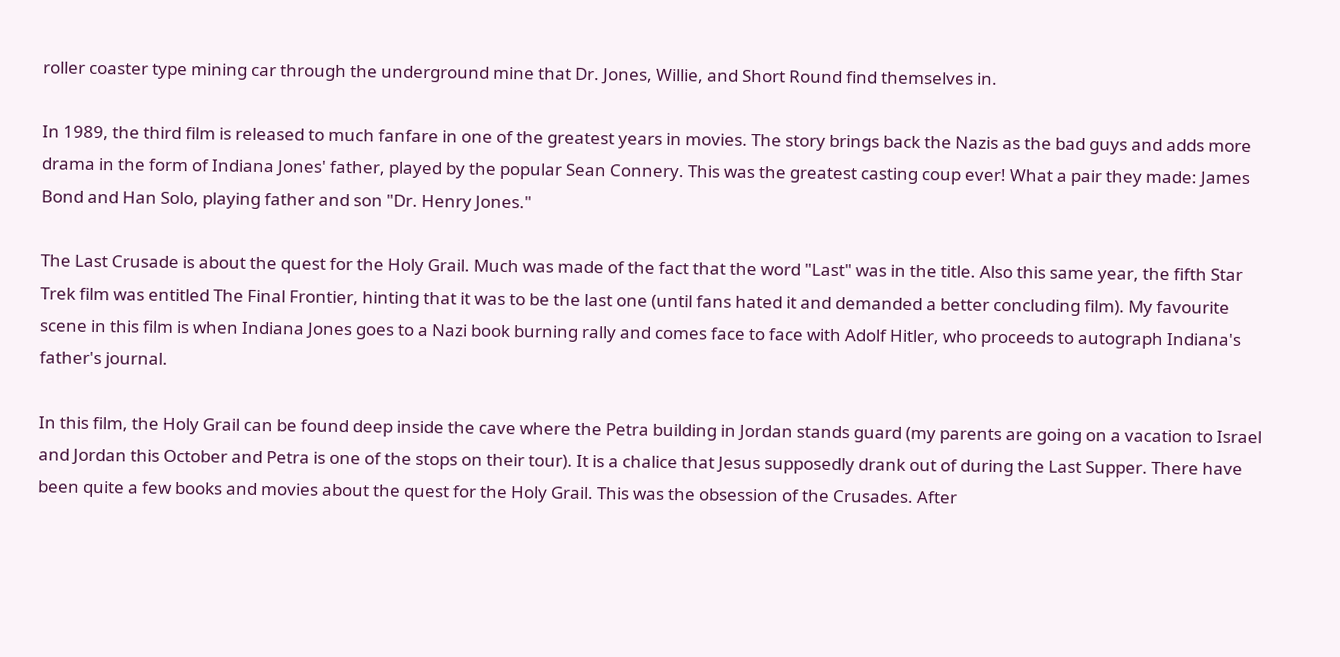roller coaster type mining car through the underground mine that Dr. Jones, Willie, and Short Round find themselves in.

In 1989, the third film is released to much fanfare in one of the greatest years in movies. The story brings back the Nazis as the bad guys and adds more drama in the form of Indiana Jones' father, played by the popular Sean Connery. This was the greatest casting coup ever! What a pair they made: James Bond and Han Solo, playing father and son "Dr. Henry Jones."

The Last Crusade is about the quest for the Holy Grail. Much was made of the fact that the word "Last" was in the title. Also this same year, the fifth Star Trek film was entitled The Final Frontier, hinting that it was to be the last one (until fans hated it and demanded a better concluding film). My favourite scene in this film is when Indiana Jones goes to a Nazi book burning rally and comes face to face with Adolf Hitler, who proceeds to autograph Indiana's father's journal.

In this film, the Holy Grail can be found deep inside the cave where the Petra building in Jordan stands guard (my parents are going on a vacation to Israel and Jordan this October and Petra is one of the stops on their tour). It is a chalice that Jesus supposedly drank out of during the Last Supper. There have been quite a few books and movies about the quest for the Holy Grail. This was the obsession of the Crusades. After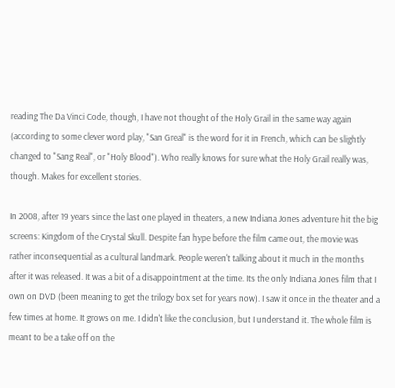reading The Da Vinci Code, though, I have not thought of the Holy Grail in the same way again (according to some clever word play, "San Greal" is the word for it in French, which can be slightly changed to "Sang Real", or "Holy Blood"). Who really knows for sure what the Holy Grail really was, though. Makes for excellent stories.

In 2008, after 19 years since the last one played in theaters, a new Indiana Jones adventure hit the big screens: Kingdom of the Crystal Skull. Despite fan hype before the film came out, the movie was rather inconsequential as a cultural landmark. People weren't talking about it much in the months after it was released. It was a bit of a disappointment at the time. Its the only Indiana Jones film that I own on DVD (been meaning to get the trilogy box set for years now). I saw it once in the theater and a few times at home. It grows on me. I didn't like the conclusion, but I understand it. The whole film is meant to be a take off on the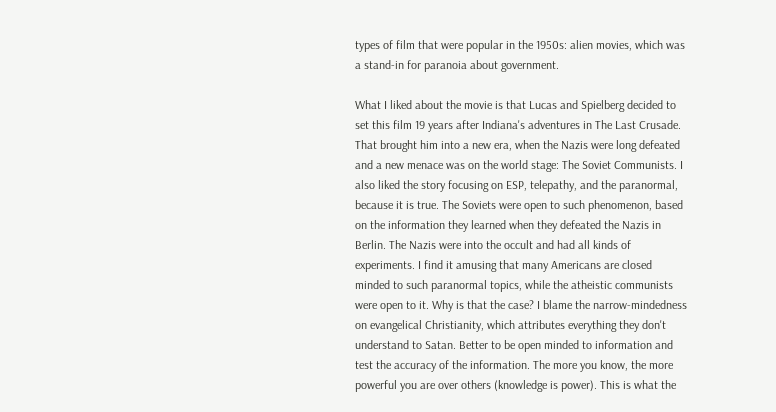types of film that were popular in the 1950s: alien movies, which was a stand-in for paranoia about government.

What I liked about the movie is that Lucas and Spielberg decided to set this film 19 years after Indiana's adventures in The Last Crusade. That brought him into a new era, when the Nazis were long defeated and a new menace was on the world stage: The Soviet Communists. I also liked the story focusing on ESP, telepathy, and the paranormal, because it is true. The Soviets were open to such phenomenon, based on the information they learned when they defeated the Nazis in Berlin. The Nazis were into the occult and had all kinds of experiments. I find it amusing that many Americans are closed minded to such paranormal topics, while the atheistic communists were open to it. Why is that the case? I blame the narrow-mindedness on evangelical Christianity, which attributes everything they don't understand to Satan. Better to be open minded to information and test the accuracy of the information. The more you know, the more powerful you are over others (knowledge is power). This is what the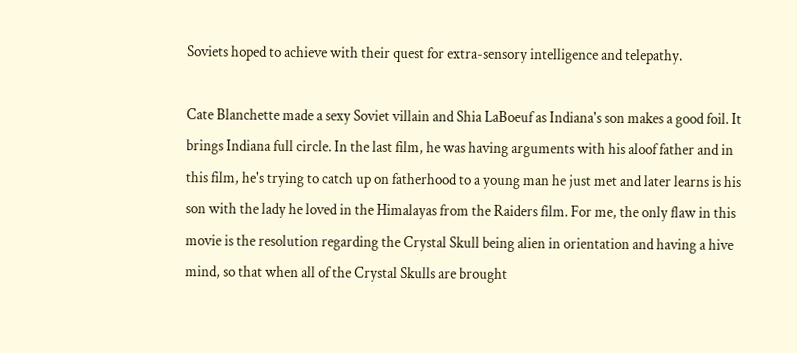Soviets hoped to achieve with their quest for extra-sensory intelligence and telepathy.

Cate Blanchette made a sexy Soviet villain and Shia LaBoeuf as Indiana's son makes a good foil. It brings Indiana full circle. In the last film, he was having arguments with his aloof father and in this film, he's trying to catch up on fatherhood to a young man he just met and later learns is his son with the lady he loved in the Himalayas from the Raiders film. For me, the only flaw in this movie is the resolution regarding the Crystal Skull being alien in orientation and having a hive mind, so that when all of the Crystal Skulls are brought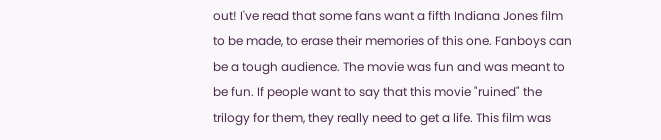out! I've read that some fans want a fifth Indiana Jones film to be made, to erase their memories of this one. Fanboys can be a tough audience. The movie was fun and was meant to be fun. If people want to say that this movie "ruined" the trilogy for them, they really need to get a life. This film was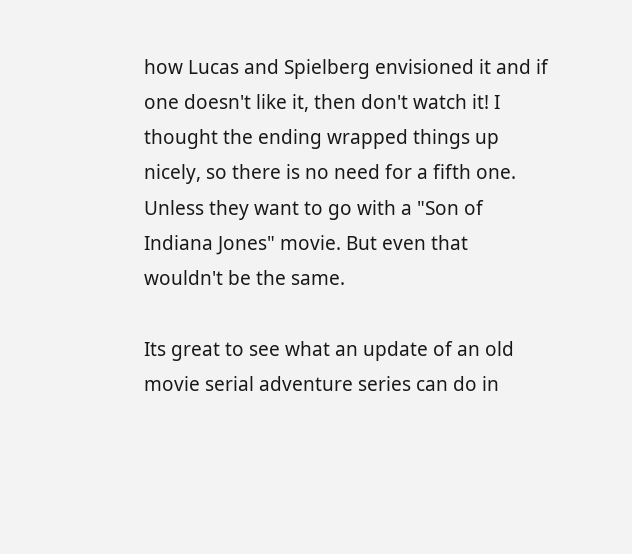how Lucas and Spielberg envisioned it and if one doesn't like it, then don't watch it! I thought the ending wrapped things up nicely, so there is no need for a fifth one. Unless they want to go with a "Son of Indiana Jones" movie. But even that wouldn't be the same.

Its great to see what an update of an old movie serial adventure series can do in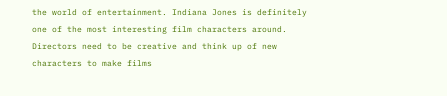the world of entertainment. Indiana Jones is definitely one of the most interesting film characters around. Directors need to be creative and think up of new characters to make films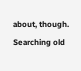about, though. Searching old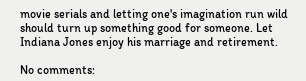movie serials and letting one's imagination run wild should turn up something good for someone. Let Indiana Jones enjoy his marriage and retirement.

No comments: